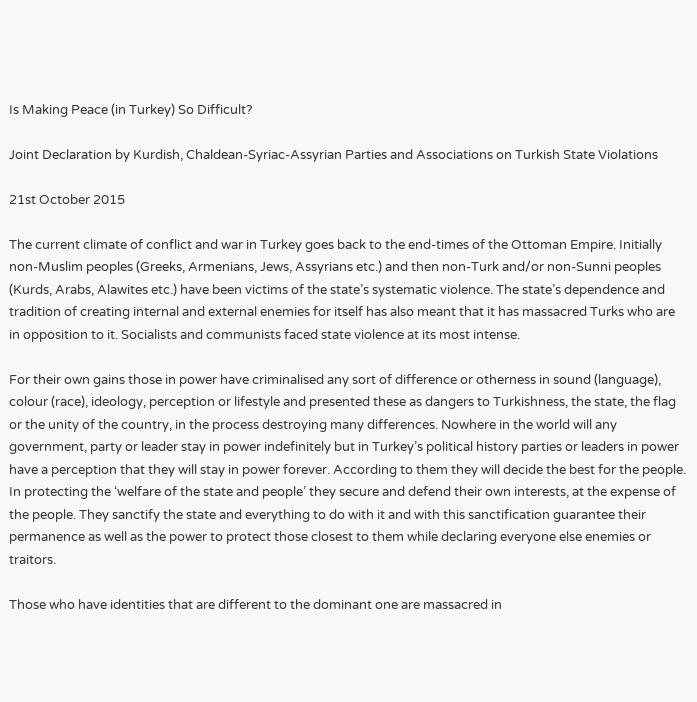Is Making Peace (in Turkey) So Difficult?

Joint Declaration by Kurdish, Chaldean-Syriac-Assyrian Parties and Associations on Turkish State Violations

21st October 2015

The current climate of conflict and war in Turkey goes back to the end-times of the Ottoman Empire. Initially non-Muslim peoples (Greeks, Armenians, Jews, Assyrians etc.) and then non-Turk and/or non-Sunni peoples (Kurds, Arabs, Alawites etc.) have been victims of the state’s systematic violence. The state’s dependence and tradition of creating internal and external enemies for itself has also meant that it has massacred Turks who are in opposition to it. Socialists and communists faced state violence at its most intense.

For their own gains those in power have criminalised any sort of difference or otherness in sound (language), colour (race), ideology, perception or lifestyle and presented these as dangers to Turkishness, the state, the flag or the unity of the country, in the process destroying many differences. Nowhere in the world will any government, party or leader stay in power indefinitely but in Turkey’s political history parties or leaders in power have a perception that they will stay in power forever. According to them they will decide the best for the people. In protecting the ‘welfare of the state and people’ they secure and defend their own interests, at the expense of the people. They sanctify the state and everything to do with it and with this sanctification guarantee their permanence as well as the power to protect those closest to them while declaring everyone else enemies or traitors.

Those who have identities that are different to the dominant one are massacred in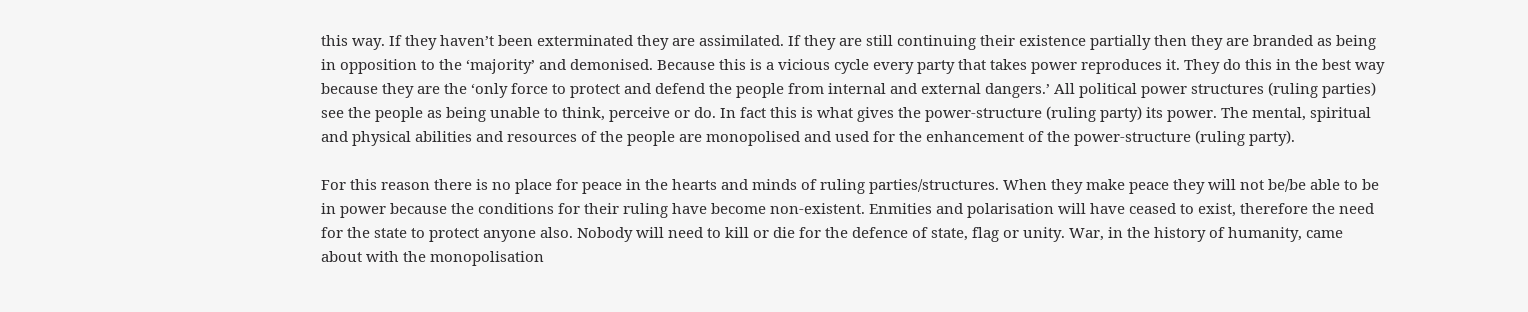this way. If they haven’t been exterminated they are assimilated. If they are still continuing their existence partially then they are branded as being in opposition to the ‘majority’ and demonised. Because this is a vicious cycle every party that takes power reproduces it. They do this in the best way because they are the ‘only force to protect and defend the people from internal and external dangers.’ All political power structures (ruling parties) see the people as being unable to think, perceive or do. In fact this is what gives the power-structure (ruling party) its power. The mental, spiritual and physical abilities and resources of the people are monopolised and used for the enhancement of the power-structure (ruling party).

For this reason there is no place for peace in the hearts and minds of ruling parties/structures. When they make peace they will not be/be able to be in power because the conditions for their ruling have become non-existent. Enmities and polarisation will have ceased to exist, therefore the need for the state to protect anyone also. Nobody will need to kill or die for the defence of state, flag or unity. War, in the history of humanity, came about with the monopolisation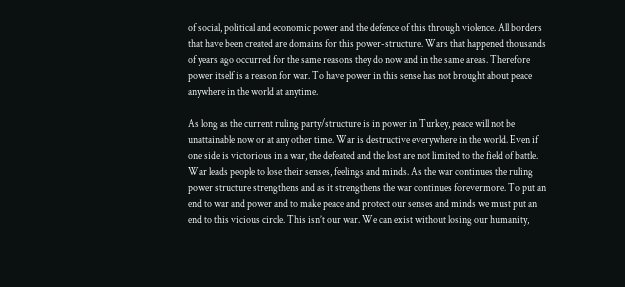of social, political and economic power and the defence of this through violence. All borders that have been created are domains for this power-structure. Wars that happened thousands of years ago occurred for the same reasons they do now and in the same areas. Therefore power itself is a reason for war. To have power in this sense has not brought about peace anywhere in the world at anytime.

As long as the current ruling party/structure is in power in Turkey, peace will not be unattainable now or at any other time. War is destructive everywhere in the world. Even if one side is victorious in a war, the defeated and the lost are not limited to the field of battle. War leads people to lose their senses, feelings and minds. As the war continues the ruling power structure strengthens and as it strengthens the war continues forevermore. To put an end to war and power and to make peace and protect our senses and minds we must put an end to this vicious circle. This isn’t our war. We can exist without losing our humanity,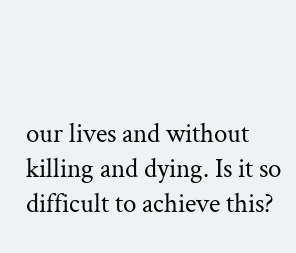our lives and without killing and dying. Is it so difficult to achieve this?